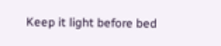Keep it light before bed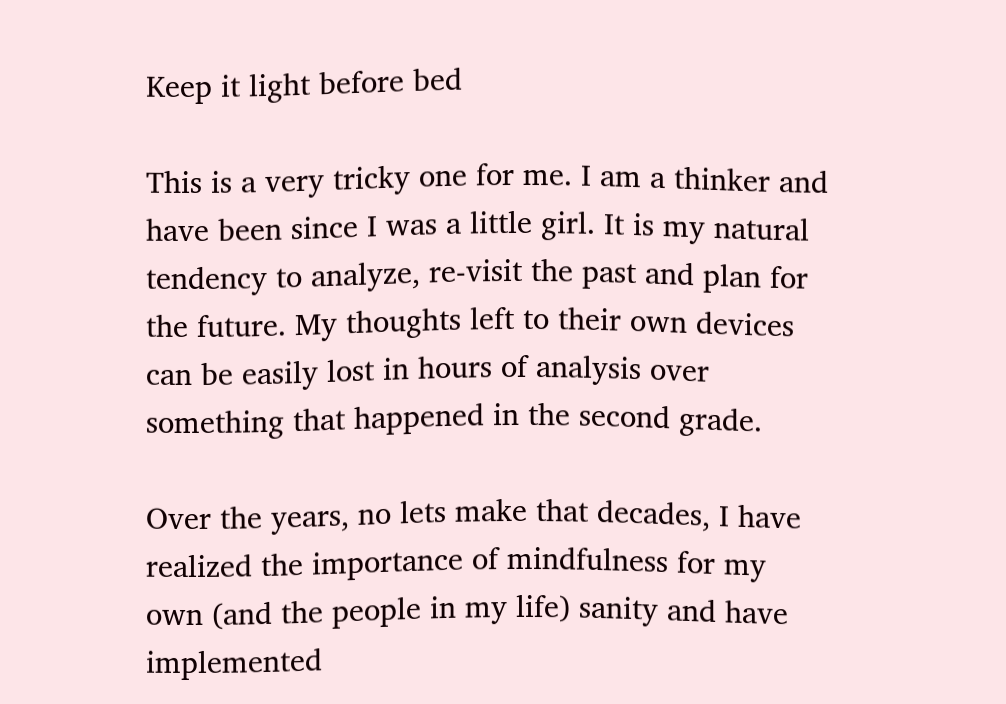Keep it light before bed

This is a very tricky one for me. I am a thinker and have been since I was a little girl. It is my natural tendency to analyze, re-visit the past and plan for the future. My thoughts left to their own devices can be easily lost in hours of analysis over something that happened in the second grade.

Over the years, no lets make that decades, I have realized the importance of mindfulness for my own (and the people in my life) sanity and have implemented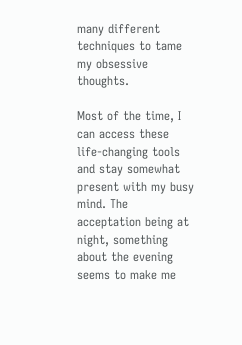many different techniques to tame my obsessive thoughts.

Most of the time, I can access these life-changing tools and stay somewhat present with my busy mind. The acceptation being at night, something about the evening seems to make me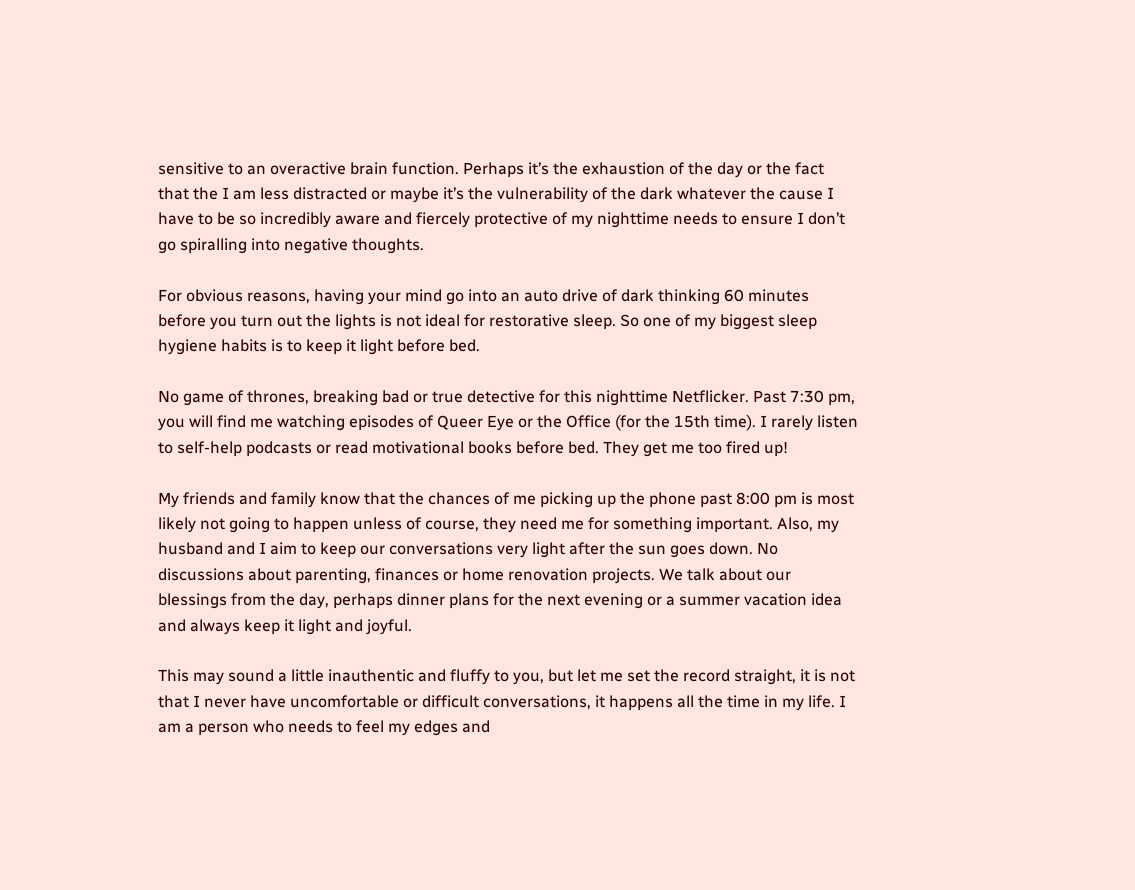sensitive to an overactive brain function. Perhaps it’s the exhaustion of the day or the fact that the I am less distracted or maybe it’s the vulnerability of the dark whatever the cause I have to be so incredibly aware and fiercely protective of my nighttime needs to ensure I don’t go spiralling into negative thoughts.

For obvious reasons, having your mind go into an auto drive of dark thinking 60 minutes before you turn out the lights is not ideal for restorative sleep. So one of my biggest sleep hygiene habits is to keep it light before bed.

No game of thrones, breaking bad or true detective for this nighttime Netflicker. Past 7:30 pm, you will find me watching episodes of Queer Eye or the Office (for the 15th time). I rarely listen to self-help podcasts or read motivational books before bed. They get me too fired up!

My friends and family know that the chances of me picking up the phone past 8:00 pm is most likely not going to happen unless of course, they need me for something important. Also, my husband and I aim to keep our conversations very light after the sun goes down. No discussions about parenting, finances or home renovation projects. We talk about our blessings from the day, perhaps dinner plans for the next evening or a summer vacation idea and always keep it light and joyful.

This may sound a little inauthentic and fluffy to you, but let me set the record straight, it is not that I never have uncomfortable or difficult conversations, it happens all the time in my life. I am a person who needs to feel my edges and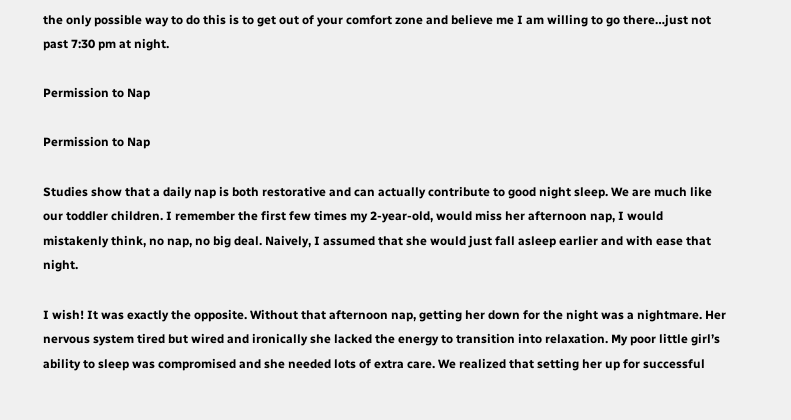the only possible way to do this is to get out of your comfort zone and believe me I am willing to go there…just not past 7:30 pm at night.

Permission to Nap

Permission to Nap

Studies show that a daily nap is both restorative and can actually contribute to good night sleep. We are much like our toddler children. I remember the first few times my 2-year-old, would miss her afternoon nap, I would mistakenly think, no nap, no big deal. Naively, I assumed that she would just fall asleep earlier and with ease that night.

I wish! It was exactly the opposite. Without that afternoon nap, getting her down for the night was a nightmare. Her nervous system tired but wired and ironically she lacked the energy to transition into relaxation. My poor little girl’s ability to sleep was compromised and she needed lots of extra care. We realized that setting her up for successful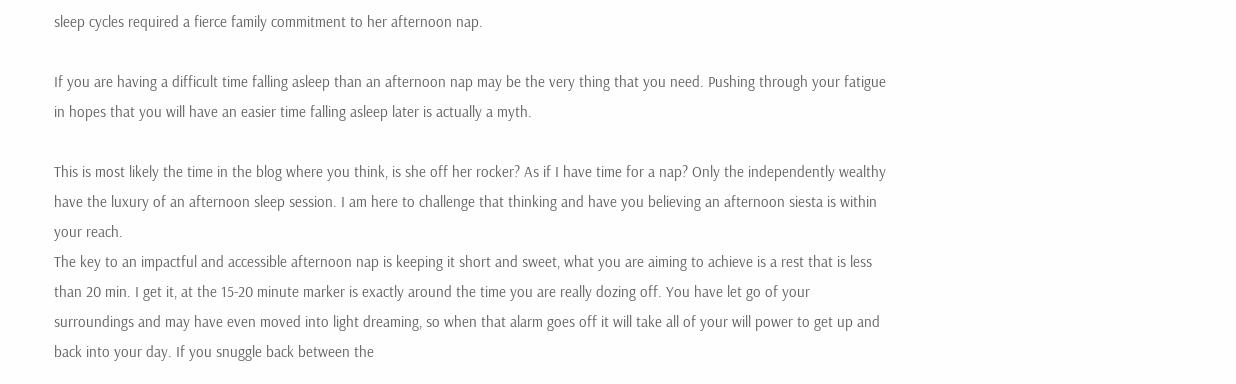sleep cycles required a fierce family commitment to her afternoon nap.

If you are having a difficult time falling asleep than an afternoon nap may be the very thing that you need. Pushing through your fatigue in hopes that you will have an easier time falling asleep later is actually a myth.

This is most likely the time in the blog where you think, is she off her rocker? As if I have time for a nap? Only the independently wealthy have the luxury of an afternoon sleep session. I am here to challenge that thinking and have you believing an afternoon siesta is within your reach.
The key to an impactful and accessible afternoon nap is keeping it short and sweet, what you are aiming to achieve is a rest that is less than 20 min. I get it, at the 15-20 minute marker is exactly around the time you are really dozing off. You have let go of your surroundings and may have even moved into light dreaming, so when that alarm goes off it will take all of your will power to get up and back into your day. If you snuggle back between the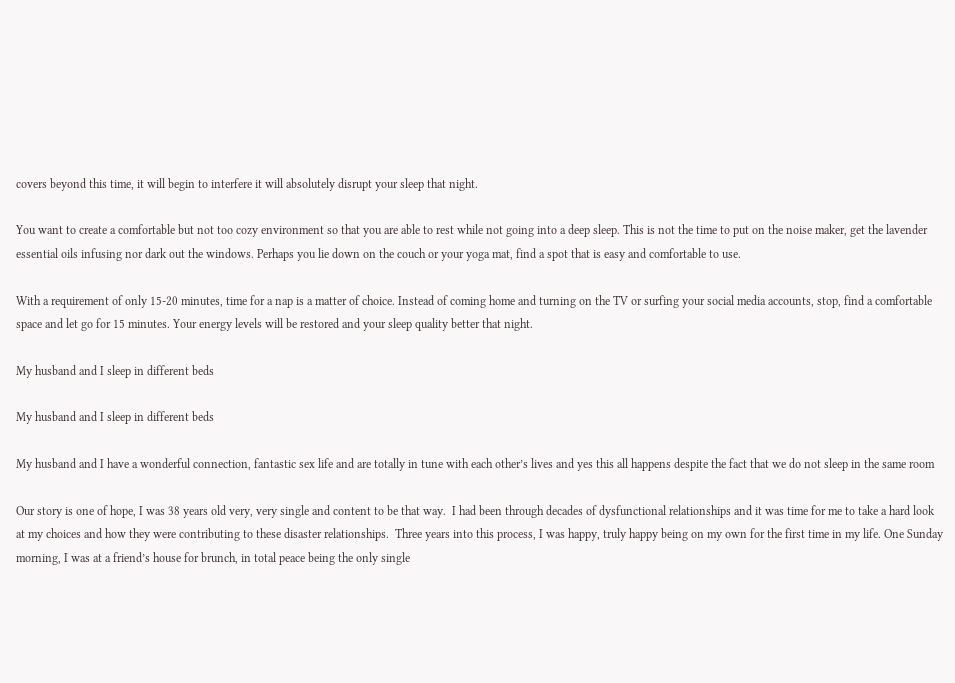covers beyond this time, it will begin to interfere it will absolutely disrupt your sleep that night.

You want to create a comfortable but not too cozy environment so that you are able to rest while not going into a deep sleep. This is not the time to put on the noise maker, get the lavender essential oils infusing nor dark out the windows. Perhaps you lie down on the couch or your yoga mat, find a spot that is easy and comfortable to use.

With a requirement of only 15-20 minutes, time for a nap is a matter of choice. Instead of coming home and turning on the TV or surfing your social media accounts, stop, find a comfortable space and let go for 15 minutes. Your energy levels will be restored and your sleep quality better that night.

My husband and I sleep in different beds

My husband and I sleep in different beds

My husband and I have a wonderful connection, fantastic sex life and are totally in tune with each other’s lives and yes this all happens despite the fact that we do not sleep in the same room

Our story is one of hope, I was 38 years old very, very single and content to be that way.  I had been through decades of dysfunctional relationships and it was time for me to take a hard look at my choices and how they were contributing to these disaster relationships.  Three years into this process, I was happy, truly happy being on my own for the first time in my life. One Sunday morning, I was at a friend’s house for brunch, in total peace being the only single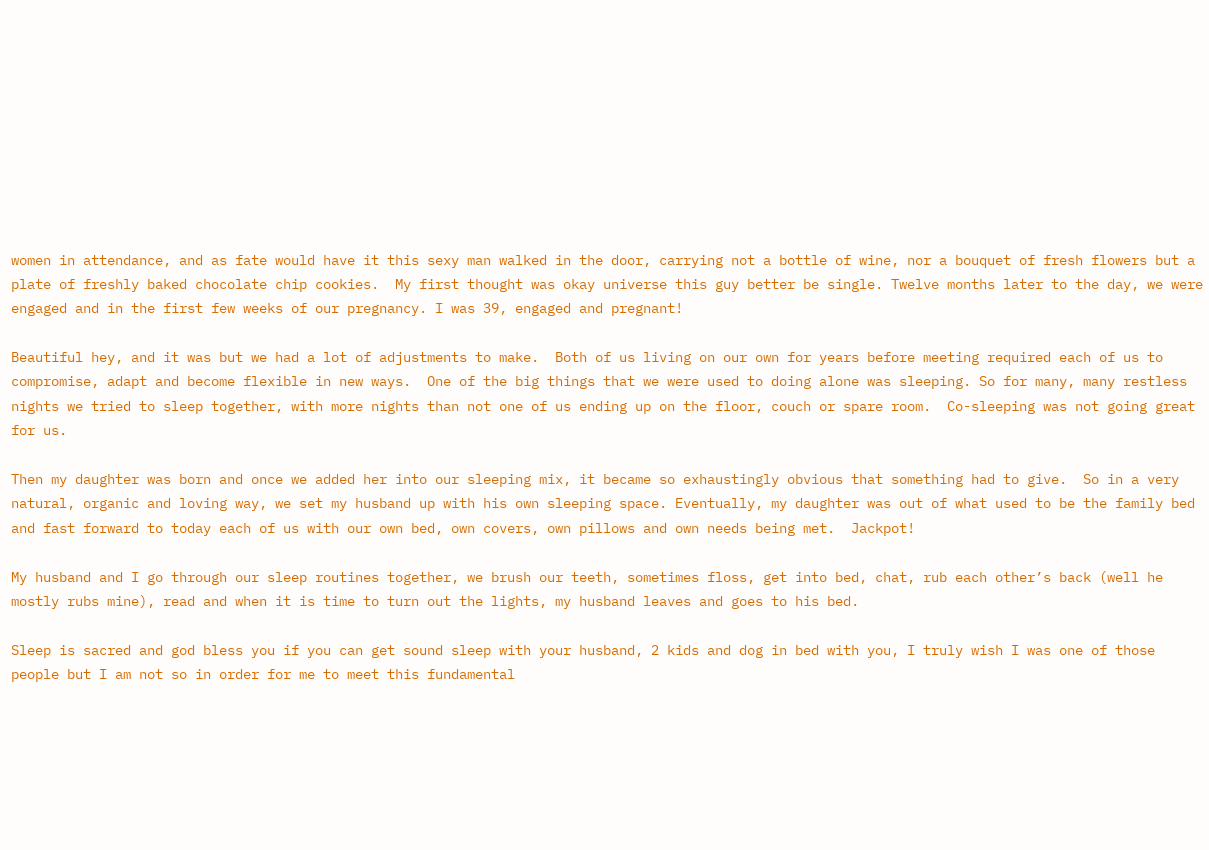women in attendance, and as fate would have it this sexy man walked in the door, carrying not a bottle of wine, nor a bouquet of fresh flowers but a plate of freshly baked chocolate chip cookies.  My first thought was okay universe this guy better be single. Twelve months later to the day, we were engaged and in the first few weeks of our pregnancy. I was 39, engaged and pregnant!

Beautiful hey, and it was but we had a lot of adjustments to make.  Both of us living on our own for years before meeting required each of us to compromise, adapt and become flexible in new ways.  One of the big things that we were used to doing alone was sleeping. So for many, many restless nights we tried to sleep together, with more nights than not one of us ending up on the floor, couch or spare room.  Co-sleeping was not going great for us.

Then my daughter was born and once we added her into our sleeping mix, it became so exhaustingly obvious that something had to give.  So in a very natural, organic and loving way, we set my husband up with his own sleeping space. Eventually, my daughter was out of what used to be the family bed and fast forward to today each of us with our own bed, own covers, own pillows and own needs being met.  Jackpot!

My husband and I go through our sleep routines together, we brush our teeth, sometimes floss, get into bed, chat, rub each other’s back (well he mostly rubs mine), read and when it is time to turn out the lights, my husband leaves and goes to his bed.

Sleep is sacred and god bless you if you can get sound sleep with your husband, 2 kids and dog in bed with you, I truly wish I was one of those people but I am not so in order for me to meet this fundamental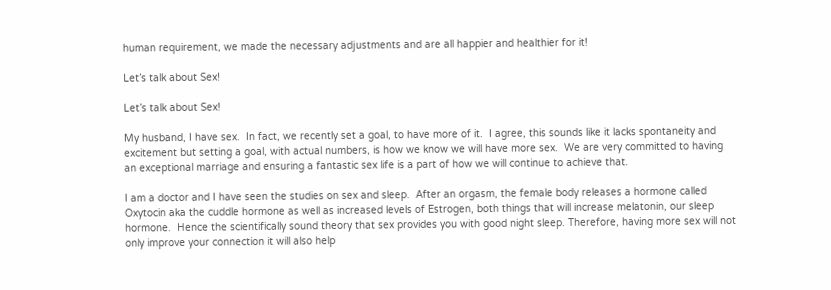human requirement, we made the necessary adjustments and are all happier and healthier for it!

Let’s talk about Sex!

Let’s talk about Sex!

My husband, I have sex.  In fact, we recently set a goal, to have more of it.  I agree, this sounds like it lacks spontaneity and excitement but setting a goal, with actual numbers, is how we know we will have more sex.  We are very committed to having an exceptional marriage and ensuring a fantastic sex life is a part of how we will continue to achieve that.

I am a doctor and I have seen the studies on sex and sleep.  After an orgasm, the female body releases a hormone called Oxytocin aka the cuddle hormone as well as increased levels of Estrogen, both things that will increase melatonin, our sleep hormone.  Hence the scientifically sound theory that sex provides you with good night sleep. Therefore, having more sex will not only improve your connection it will also help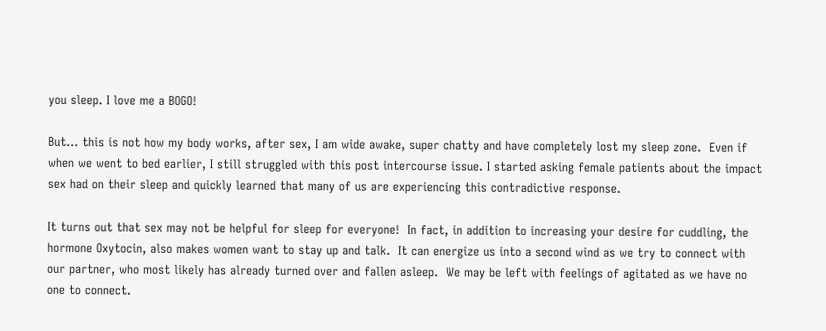you sleep. I love me a BOGO!

But… this is not how my body works, after sex, I am wide awake, super chatty and have completely lost my sleep zone.  Even if when we went to bed earlier, I still struggled with this post intercourse issue. I started asking female patients about the impact sex had on their sleep and quickly learned that many of us are experiencing this contradictive response.

It turns out that sex may not be helpful for sleep for everyone!  In fact, in addition to increasing your desire for cuddling, the hormone Oxytocin, also makes women want to stay up and talk.  It can energize us into a second wind as we try to connect with our partner, who most likely has already turned over and fallen asleep.  We may be left with feelings of agitated as we have no one to connect.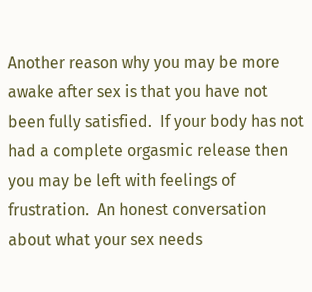Another reason why you may be more awake after sex is that you have not been fully satisfied.  If your body has not had a complete orgasmic release then you may be left with feelings of frustration.  An honest conversation about what your sex needs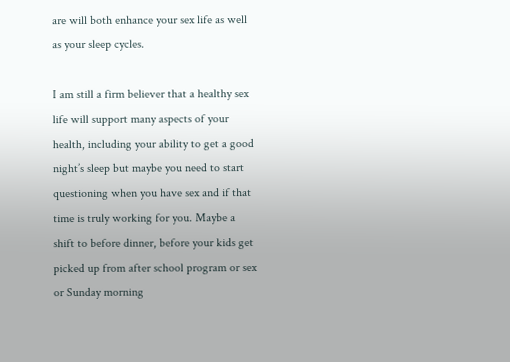are will both enhance your sex life as well as your sleep cycles.

I am still a firm believer that a healthy sex life will support many aspects of your health, including your ability to get a good night’s sleep but maybe you need to start questioning when you have sex and if that time is truly working for you. Maybe a shift to before dinner, before your kids get picked up from after school program or sex or Sunday morning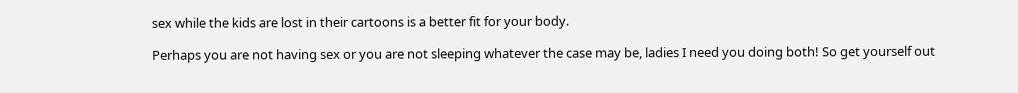sex while the kids are lost in their cartoons is a better fit for your body.

Perhaps you are not having sex or you are not sleeping whatever the case may be, ladies I need you doing both! So get yourself out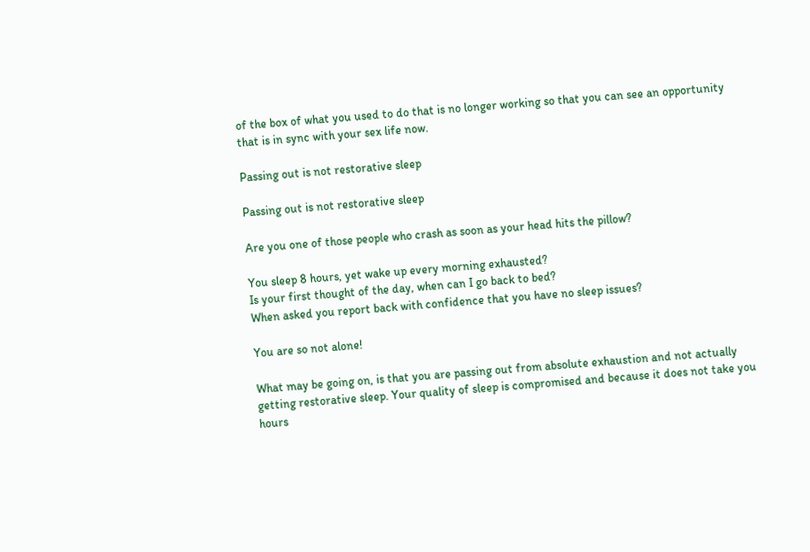of the box of what you used to do that is no longer working so that you can see an opportunity that is in sync with your sex life now.

Passing out is not restorative sleep

Passing out is not restorative sleep

Are you one of those people who crash as soon as your head hits the pillow?

You sleep 8 hours, yet wake up every morning exhausted?
Is your first thought of the day, when can I go back to bed?
When asked you report back with confidence that you have no sleep issues?

You are so not alone!

What may be going on, is that you are passing out from absolute exhaustion and not actually getting restorative sleep. Your quality of sleep is compromised and because it does not take you hours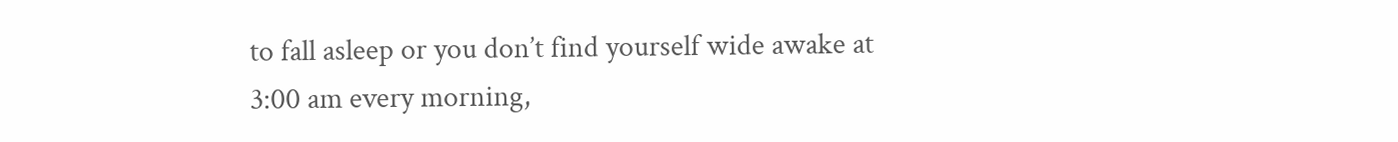to fall asleep or you don’t find yourself wide awake at 3:00 am every morning,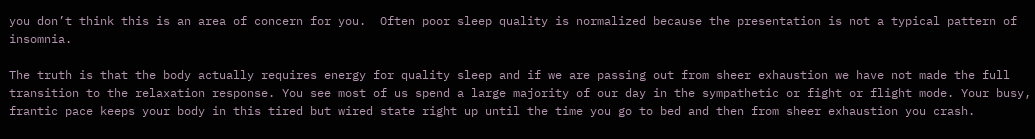you don’t think this is an area of concern for you.  Often poor sleep quality is normalized because the presentation is not a typical pattern of insomnia.

The truth is that the body actually requires energy for quality sleep and if we are passing out from sheer exhaustion we have not made the full transition to the relaxation response. You see most of us spend a large majority of our day in the sympathetic or fight or flight mode. Your busy, frantic pace keeps your body in this tired but wired state right up until the time you go to bed and then from sheer exhaustion you crash.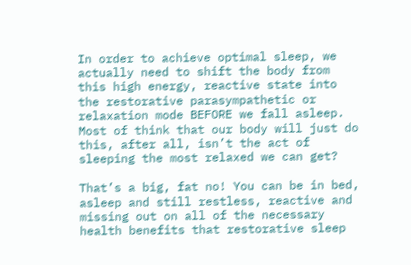In order to achieve optimal sleep, we actually need to shift the body from this high energy, reactive state into the restorative parasympathetic or relaxation mode BEFORE we fall asleep.  Most of think that our body will just do this, after all, isn’t the act of sleeping the most relaxed we can get?

That’s a big, fat no! You can be in bed, asleep and still restless, reactive and missing out on all of the necessary health benefits that restorative sleep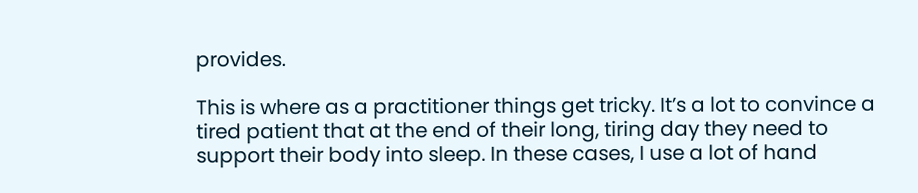provides.

This is where as a practitioner things get tricky. It’s a lot to convince a tired patient that at the end of their long, tiring day they need to support their body into sleep. In these cases, I use a lot of hand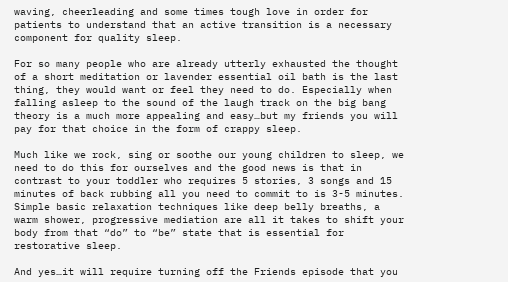waving, cheerleading and some times tough love in order for patients to understand that an active transition is a necessary component for quality sleep.

For so many people who are already utterly exhausted the thought of a short meditation or lavender essential oil bath is the last thing, they would want or feel they need to do. Especially when falling asleep to the sound of the laugh track on the big bang theory is a much more appealing and easy…but my friends you will pay for that choice in the form of crappy sleep.

Much like we rock, sing or soothe our young children to sleep, we need to do this for ourselves and the good news is that in contrast to your toddler who requires 5 stories, 3 songs and 15 minutes of back rubbing all you need to commit to is 3-5 minutes.  Simple basic relaxation techniques like deep belly breaths, a warm shower, progressive mediation are all it takes to shift your body from that “do” to “be” state that is essential for restorative sleep.

And yes…it will require turning off the Friends episode that you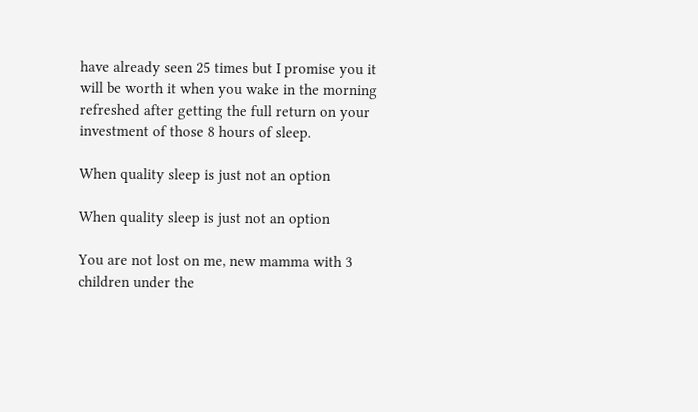have already seen 25 times but I promise you it will be worth it when you wake in the morning refreshed after getting the full return on your investment of those 8 hours of sleep.

When quality sleep is just not an option

When quality sleep is just not an option

You are not lost on me, new mamma with 3 children under the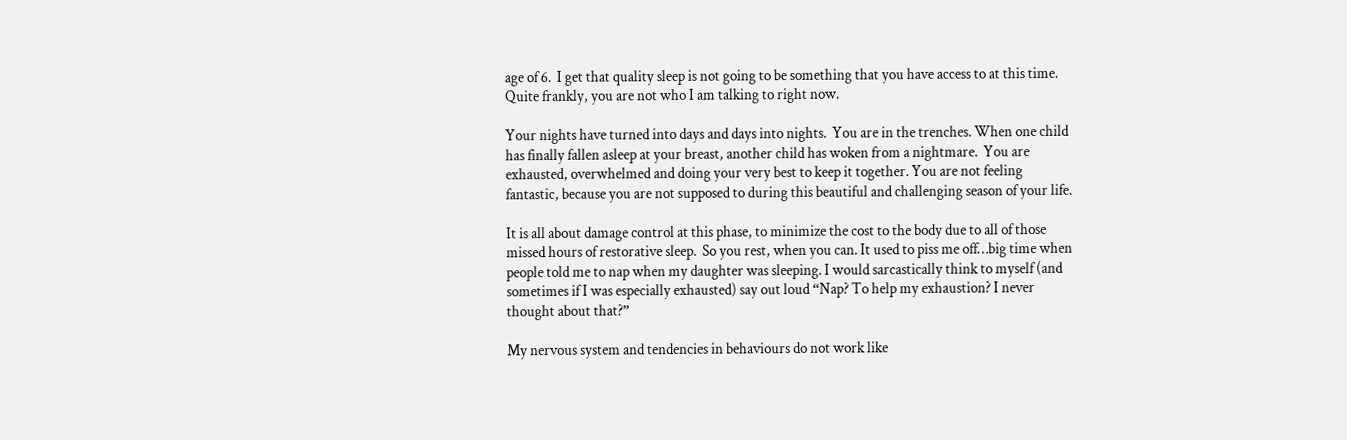age of 6.  I get that quality sleep is not going to be something that you have access to at this time. Quite frankly, you are not who I am talking to right now.

Your nights have turned into days and days into nights.  You are in the trenches. When one child has finally fallen asleep at your breast, another child has woken from a nightmare.  You are exhausted, overwhelmed and doing your very best to keep it together. You are not feeling fantastic, because you are not supposed to during this beautiful and challenging season of your life.

It is all about damage control at this phase, to minimize the cost to the body due to all of those missed hours of restorative sleep.  So you rest, when you can. It used to piss me off…big time when people told me to nap when my daughter was sleeping. I would sarcastically think to myself (and sometimes if I was especially exhausted) say out loud “Nap? To help my exhaustion? I never thought about that?”

My nervous system and tendencies in behaviours do not work like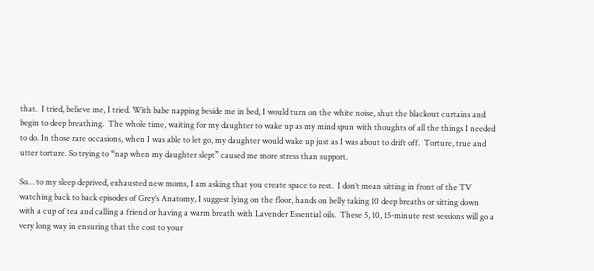that.  I tried, believe me, I tried. With babe napping beside me in bed, I would turn on the white noise, shut the blackout curtains and begin to deep breathing.  The whole time, waiting for my daughter to wake up as my mind spun with thoughts of all the things I needed to do. In those rare occasions, when I was able to let go, my daughter would wake up just as I was about to drift off.  Torture, true and utter torture. So trying to “nap when my daughter slept” caused me more stress than support.

So… to my sleep deprived, exhausted new moms, I am asking that you create space to rest.  I don’t mean sitting in front of the TV watching back to back episodes of Grey’s Anatomy, I suggest lying on the floor, hands on belly taking 10 deep breaths or sitting down with a cup of tea and calling a friend or having a warm breath with Lavender Essential oils.  These 5, 10, 15-minute rest sessions will go a very long way in ensuring that the cost to your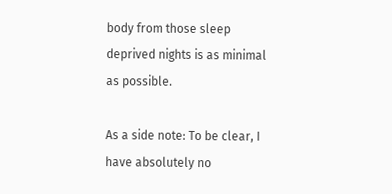body from those sleep deprived nights is as minimal as possible.

As a side note: To be clear, I have absolutely no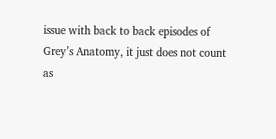issue with back to back episodes of Grey’s Anatomy, it just does not count as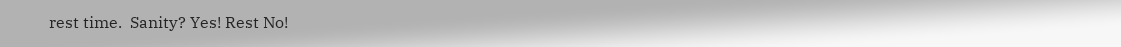rest time.  Sanity? Yes! Rest No!